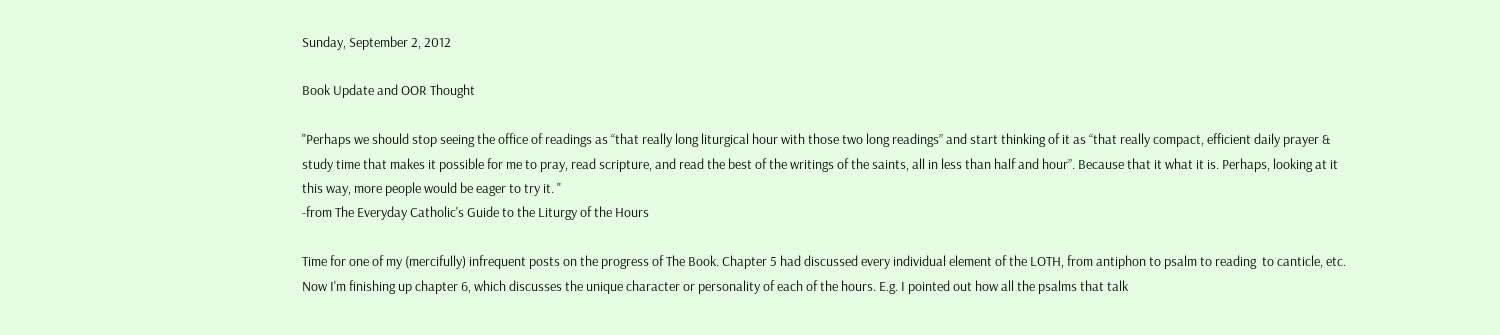Sunday, September 2, 2012

Book Update and OOR Thought

"Perhaps we should stop seeing the office of readings as “that really long liturgical hour with those two long readings” and start thinking of it as “that really compact, efficient daily prayer & study time that makes it possible for me to pray, read scripture, and read the best of the writings of the saints, all in less than half and hour”. Because that it what it is. Perhaps, looking at it this way, more people would be eager to try it. "
-from The Everyday Catholic's Guide to the Liturgy of the Hours

Time for one of my (mercifully) infrequent posts on the progress of The Book. Chapter 5 had discussed every individual element of the LOTH, from antiphon to psalm to reading  to canticle, etc. Now I'm finishing up chapter 6, which discusses the unique character or personality of each of the hours. E.g. I pointed out how all the psalms that talk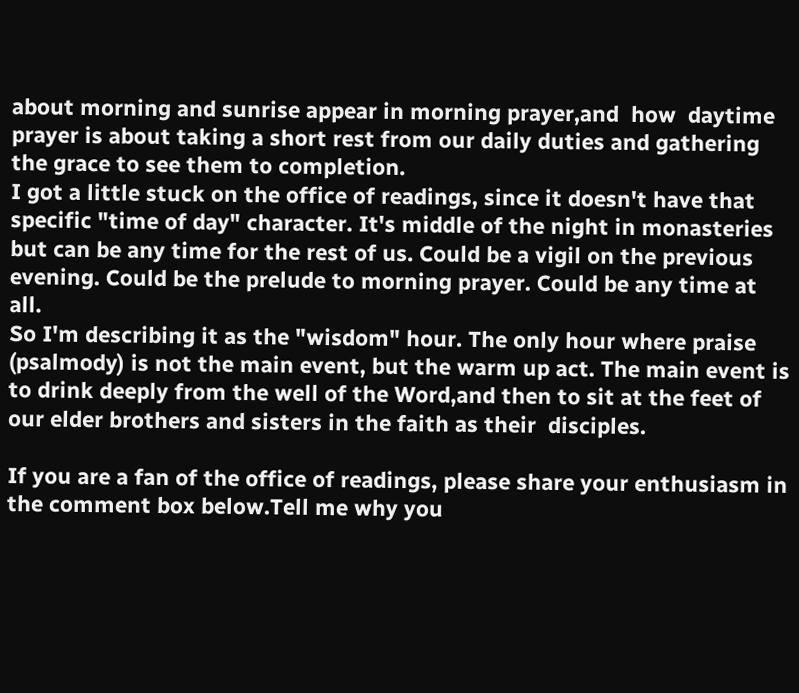about morning and sunrise appear in morning prayer,and  how  daytime prayer is about taking a short rest from our daily duties and gathering the grace to see them to completion.
I got a little stuck on the office of readings, since it doesn't have that specific "time of day" character. It's middle of the night in monasteries but can be any time for the rest of us. Could be a vigil on the previous evening. Could be the prelude to morning prayer. Could be any time at all.
So I'm describing it as the "wisdom" hour. The only hour where praise (psalmody) is not the main event, but the warm up act. The main event is to drink deeply from the well of the Word,and then to sit at the feet of our elder brothers and sisters in the faith as their  disciples.

If you are a fan of the office of readings, please share your enthusiasm in the comment box below.Tell me why you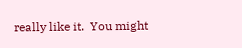really like it.  You might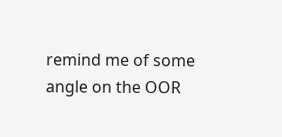remind me of some angle on the OOR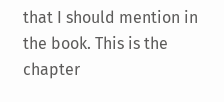that I should mention in the book. This is the chapter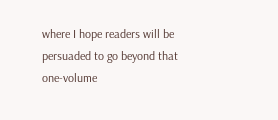where I hope readers will be persuaded to go beyond that one-volume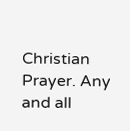Christian Prayer. Any and all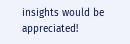insights would be appreciated!